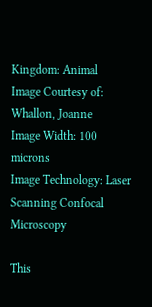Kingdom: Animal
Image Courtesy of: Whallon, Joanne
Image Width: 100 microns
Image Technology: Laser Scanning Confocal Microscopy

This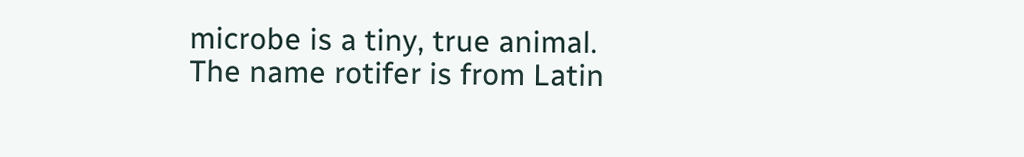microbe is a tiny, true animal. The name rotifer is from Latin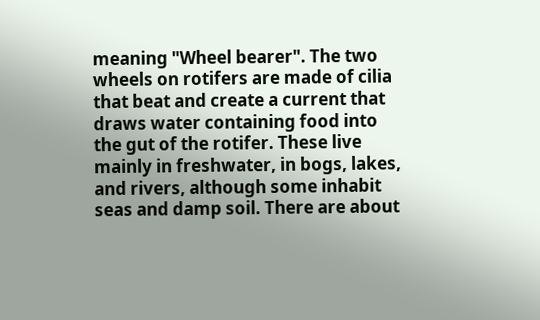meaning "Wheel bearer". The two wheels on rotifers are made of cilia that beat and create a current that draws water containing food into the gut of the rotifer. These live mainly in freshwater, in bogs, lakes, and rivers, although some inhabit seas and damp soil. There are about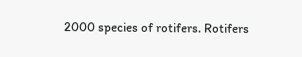2000 species of rotifers. Rotifers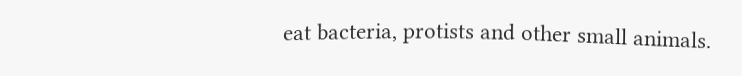eat bacteria, protists and other small animals.